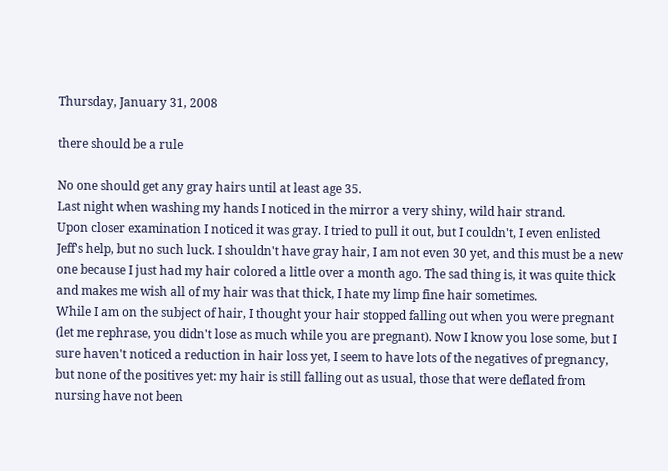Thursday, January 31, 2008

there should be a rule

No one should get any gray hairs until at least age 35.
Last night when washing my hands I noticed in the mirror a very shiny, wild hair strand.
Upon closer examination I noticed it was gray. I tried to pull it out, but I couldn't, I even enlisted Jeff's help, but no such luck. I shouldn't have gray hair, I am not even 30 yet, and this must be a new one because I just had my hair colored a little over a month ago. The sad thing is, it was quite thick and makes me wish all of my hair was that thick, I hate my limp fine hair sometimes.
While I am on the subject of hair, I thought your hair stopped falling out when you were pregnant (let me rephrase, you didn't lose as much while you are pregnant). Now I know you lose some, but I sure haven't noticed a reduction in hair loss yet, I seem to have lots of the negatives of pregnancy, but none of the positives yet: my hair is still falling out as usual, those that were deflated from nursing have not been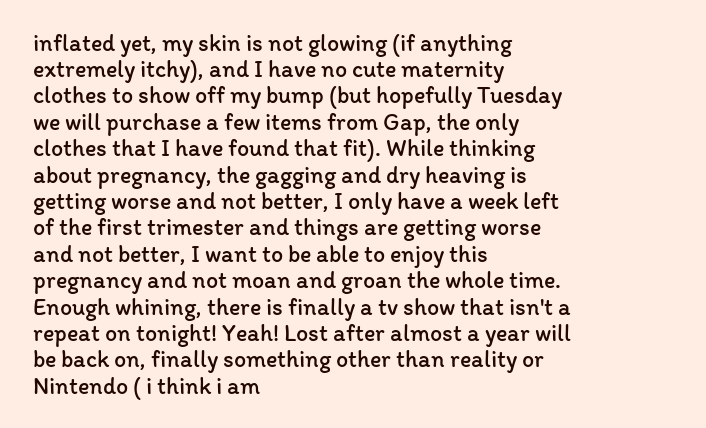inflated yet, my skin is not glowing (if anything extremely itchy), and I have no cute maternity clothes to show off my bump (but hopefully Tuesday we will purchase a few items from Gap, the only clothes that I have found that fit). While thinking about pregnancy, the gagging and dry heaving is getting worse and not better, I only have a week left of the first trimester and things are getting worse and not better, I want to be able to enjoy this pregnancy and not moan and groan the whole time.
Enough whining, there is finally a tv show that isn't a repeat on tonight! Yeah! Lost after almost a year will be back on, finally something other than reality or Nintendo ( i think i am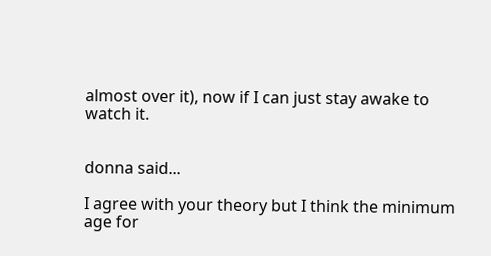almost over it), now if I can just stay awake to watch it.


donna said...

I agree with your theory but I think the minimum age for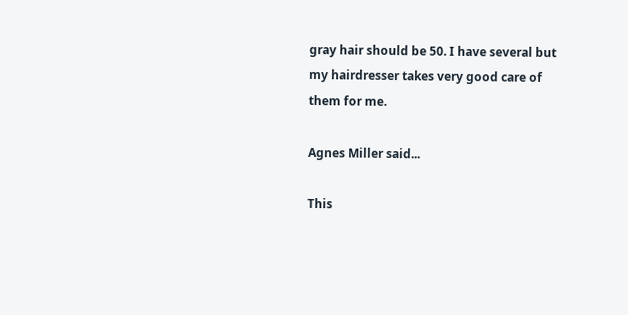gray hair should be 50. I have several but my hairdresser takes very good care of them for me.

Agnes Miller said...

This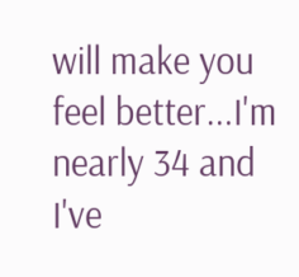will make you feel better...I'm nearly 34 and I've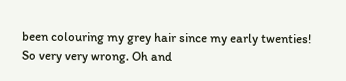been colouring my grey hair since my early twenties! So very very wrong. Oh and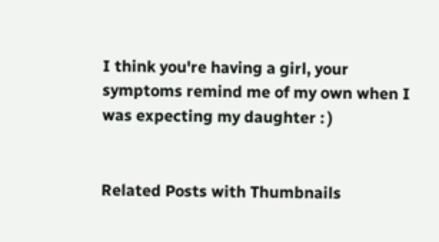I think you're having a girl, your symptoms remind me of my own when I was expecting my daughter : )


Related Posts with Thumbnails